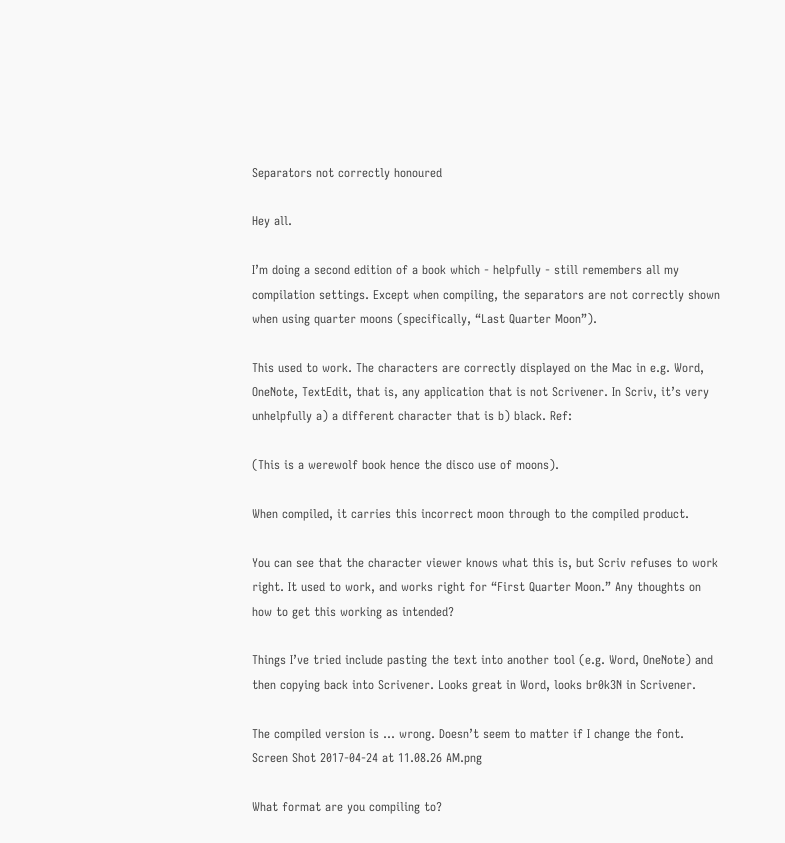Separators not correctly honoured

Hey all.

I’m doing a second edition of a book which - helpfully - still remembers all my compilation settings. Except when compiling, the separators are not correctly shown when using quarter moons (specifically, “Last Quarter Moon”).

This used to work. The characters are correctly displayed on the Mac in e.g. Word, OneNote, TextEdit, that is, any application that is not Scrivener. In Scriv, it’s very unhelpfully a) a different character that is b) black. Ref:

(This is a werewolf book hence the disco use of moons).

When compiled, it carries this incorrect moon through to the compiled product.

You can see that the character viewer knows what this is, but Scriv refuses to work right. It used to work, and works right for “First Quarter Moon.” Any thoughts on how to get this working as intended?

Things I’ve tried include pasting the text into another tool (e.g. Word, OneNote) and then copying back into Scrivener. Looks great in Word, looks br0k3N in Scrivener.

The compiled version is … wrong. Doesn’t seem to matter if I change the font.
Screen Shot 2017-04-24 at 11.08.26 AM.png

What format are you compiling to?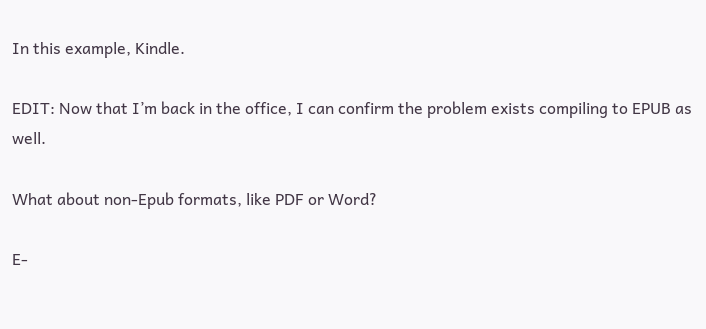In this example, Kindle.

EDIT: Now that I’m back in the office, I can confirm the problem exists compiling to EPUB as well.

What about non-Epub formats, like PDF or Word?

E-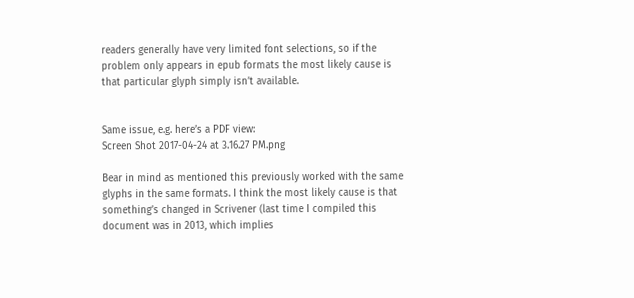readers generally have very limited font selections, so if the problem only appears in epub formats the most likely cause is that particular glyph simply isn’t available.


Same issue, e.g. here’s a PDF view:
Screen Shot 2017-04-24 at 3.16.27 PM.png

Bear in mind as mentioned this previously worked with the same glyphs in the same formats. I think the most likely cause is that something’s changed in Scrivener (last time I compiled this document was in 2013, which implies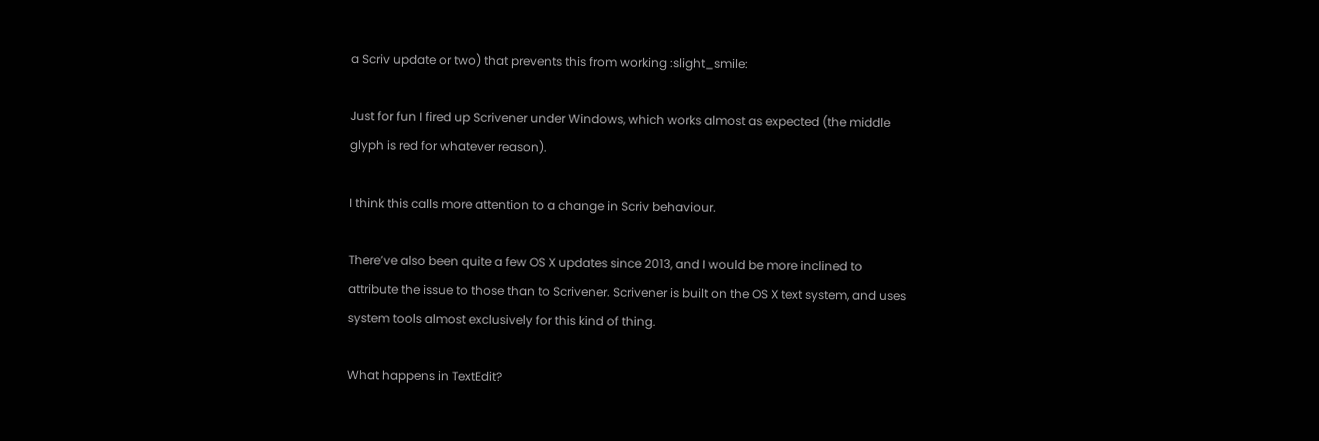a Scriv update or two) that prevents this from working :slight_smile:

Just for fun I fired up Scrivener under Windows, which works almost as expected (the middle glyph is red for whatever reason).

I think this calls more attention to a change in Scriv behaviour.

There’ve also been quite a few OS X updates since 2013, and I would be more inclined to attribute the issue to those than to Scrivener. Scrivener is built on the OS X text system, and uses system tools almost exclusively for this kind of thing.

What happens in TextEdit?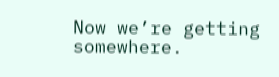Now we’re getting somewhere.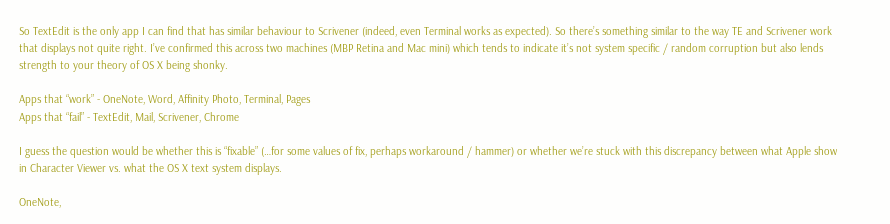So TextEdit is the only app I can find that has similar behaviour to Scrivener (indeed, even Terminal works as expected). So there’s something similar to the way TE and Scrivener work that displays not quite right. I’ve confirmed this across two machines (MBP Retina and Mac mini) which tends to indicate it’s not system specific / random corruption but also lends strength to your theory of OS X being shonky.

Apps that “work” - OneNote, Word, Affinity Photo, Terminal, Pages
Apps that “fail” - TextEdit, Mail, Scrivener, Chrome

I guess the question would be whether this is “fixable” (…for some values of fix, perhaps workaround / hammer) or whether we’re stuck with this discrepancy between what Apple show in Character Viewer vs. what the OS X text system displays.

OneNote,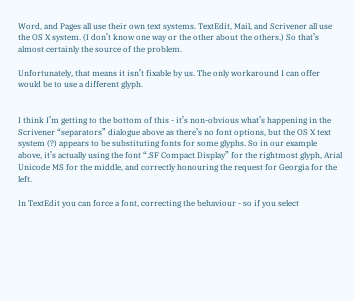Word, and Pages all use their own text systems. TextEdit, Mail, and Scrivener all use the OS X system. (I don’t know one way or the other about the others.) So that’s almost certainly the source of the problem.

Unfortunately, that means it isn’t fixable by us. The only workaround I can offer would be to use a different glyph.


I think I’m getting to the bottom of this - it’s non-obvious what’s happening in the Scrivener “separators” dialogue above as there’s no font options, but the OS X text system (?) appears to be substituting fonts for some glyphs. So in our example above, it’s actually using the font “.SF Compact Display” for the rightmost glyph, Arial Unicode MS for the middle, and correctly honouring the request for Georgia for the left.

In TextEdit you can force a font, correcting the behaviour - so if you select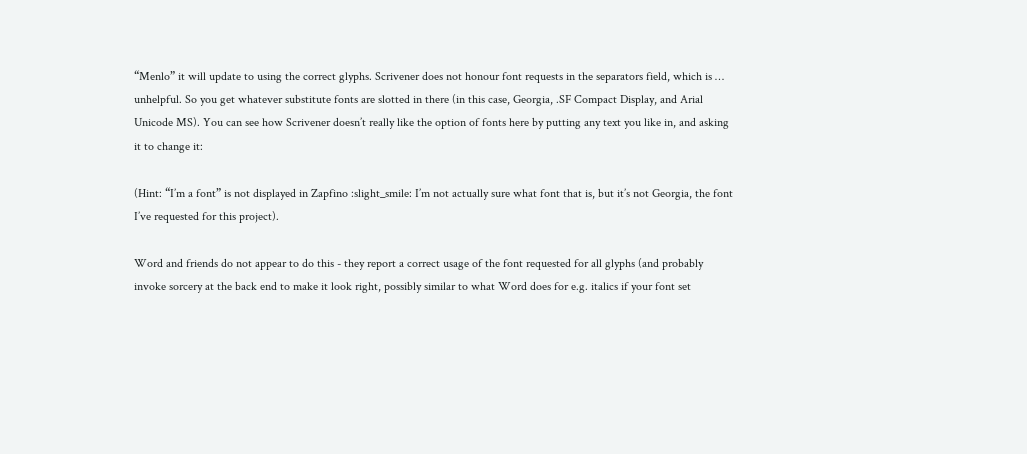“Menlo” it will update to using the correct glyphs. Scrivener does not honour font requests in the separators field, which is … unhelpful. So you get whatever substitute fonts are slotted in there (in this case, Georgia, .SF Compact Display, and Arial Unicode MS). You can see how Scrivener doesn’t really like the option of fonts here by putting any text you like in, and asking it to change it:

(Hint: “I’m a font” is not displayed in Zapfino :slight_smile: I’m not actually sure what font that is, but it’s not Georgia, the font I’ve requested for this project).

Word and friends do not appear to do this - they report a correct usage of the font requested for all glyphs (and probably invoke sorcery at the back end to make it look right, possibly similar to what Word does for e.g. italics if your font set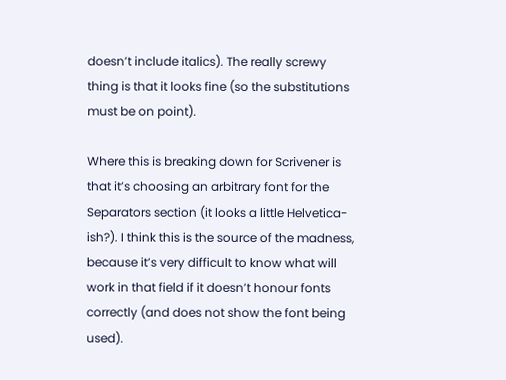doesn’t include italics). The really screwy thing is that it looks fine (so the substitutions must be on point).

Where this is breaking down for Scrivener is that it’s choosing an arbitrary font for the Separators section (it looks a little Helvetica-ish?). I think this is the source of the madness, because it’s very difficult to know what will work in that field if it doesn’t honour fonts correctly (and does not show the font being used).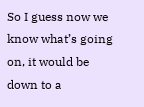So I guess now we know what’s going on, it would be down to a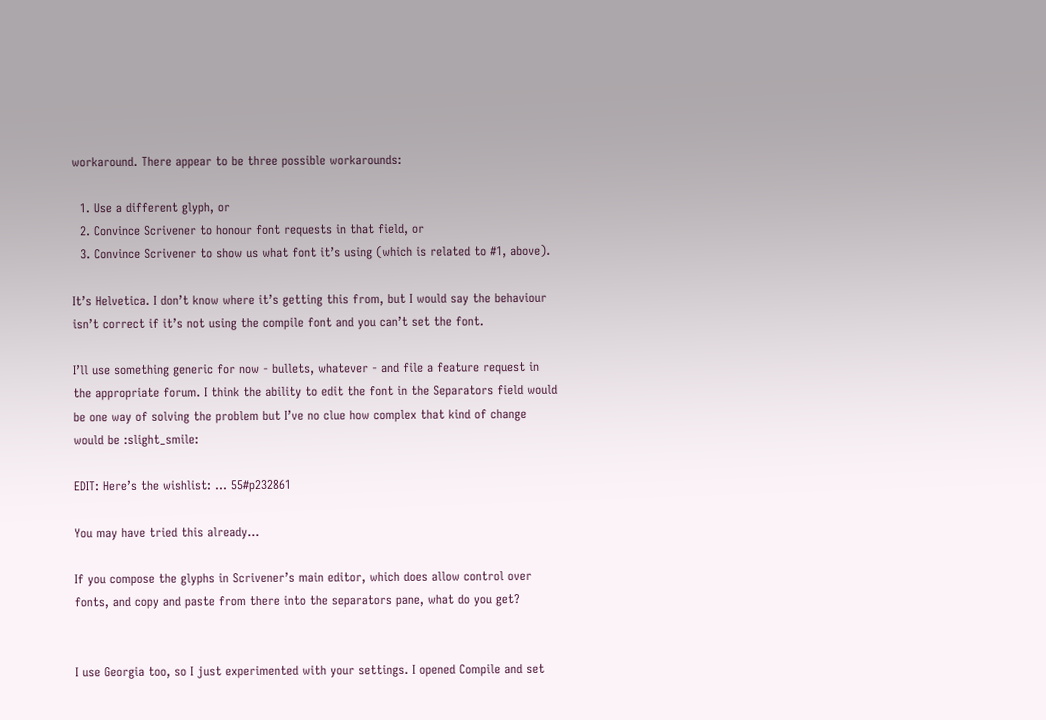workaround. There appear to be three possible workarounds:

  1. Use a different glyph, or
  2. Convince Scrivener to honour font requests in that field, or
  3. Convince Scrivener to show us what font it’s using (which is related to #1, above).

It’s Helvetica. I don’t know where it’s getting this from, but I would say the behaviour isn’t correct if it’s not using the compile font and you can’t set the font.

I’ll use something generic for now - bullets, whatever - and file a feature request in the appropriate forum. I think the ability to edit the font in the Separators field would be one way of solving the problem but I’ve no clue how complex that kind of change would be :slight_smile:

EDIT: Here’s the wishlist: … 55#p232861

You may have tried this already…

If you compose the glyphs in Scrivener’s main editor, which does allow control over fonts, and copy and paste from there into the separators pane, what do you get?


I use Georgia too, so I just experimented with your settings. I opened Compile and set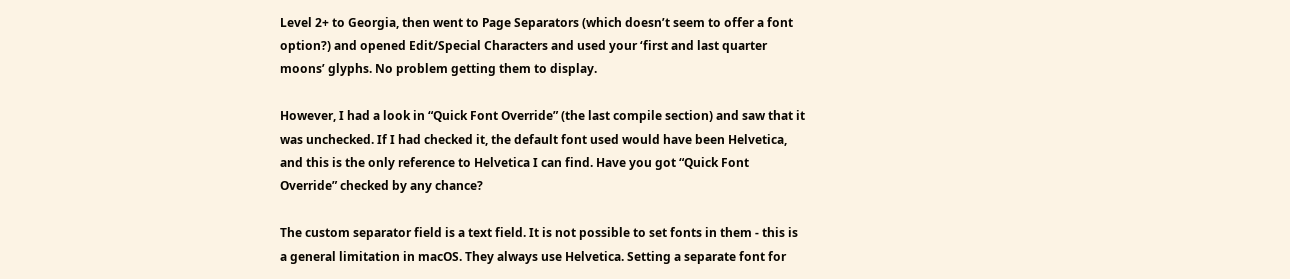Level 2+ to Georgia, then went to Page Separators (which doesn’t seem to offer a font option?) and opened Edit/Special Characters and used your ‘first and last quarter moons’ glyphs. No problem getting them to display.

However, I had a look in “Quick Font Override” (the last compile section) and saw that it was unchecked. If I had checked it, the default font used would have been Helvetica, and this is the only reference to Helvetica I can find. Have you got “Quick Font Override” checked by any chance?

The custom separator field is a text field. It is not possible to set fonts in them - this is a general limitation in macOS. They always use Helvetica. Setting a separate font for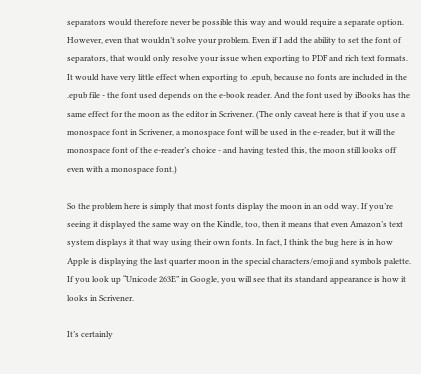separators would therefore never be possible this way and would require a separate option. However, even that wouldn’t solve your problem. Even if I add the ability to set the font of separators, that would only resolve your issue when exporting to PDF and rich text formats. It would have very little effect when exporting to .epub, because no fonts are included in the .epub file - the font used depends on the e-book reader. And the font used by iBooks has the same effect for the moon as the editor in Scrivener. (The only caveat here is that if you use a monospace font in Scrivener, a monospace font will be used in the e-reader, but it will the monospace font of the e-reader’s choice - and having tested this, the moon still looks off even with a monospace font.)

So the problem here is simply that most fonts display the moon in an odd way. If you’re seeing it displayed the same way on the Kindle, too, then it means that even Amazon’s text system displays it that way using their own fonts. In fact, I think the bug here is in how Apple is displaying the last quarter moon in the special characters/emoji and symbols palette. If you look up “Unicode 263E” in Google, you will see that its standard appearance is how it looks in Scrivener.

It’s certainly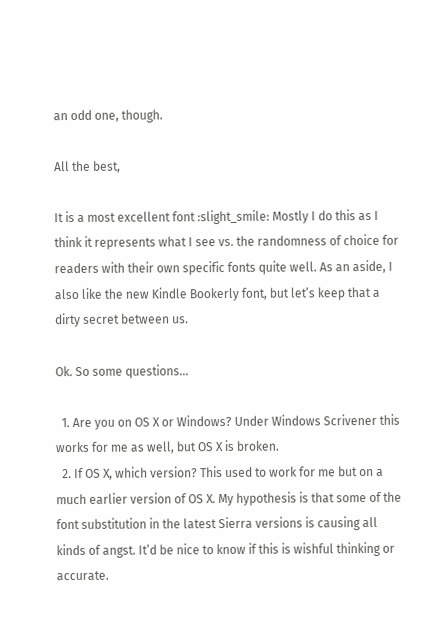an odd one, though.

All the best,

It is a most excellent font :slight_smile: Mostly I do this as I think it represents what I see vs. the randomness of choice for readers with their own specific fonts quite well. As an aside, I also like the new Kindle Bookerly font, but let’s keep that a dirty secret between us.

Ok. So some questions…

  1. Are you on OS X or Windows? Under Windows Scrivener this works for me as well, but OS X is broken.
  2. If OS X, which version? This used to work for me but on a much earlier version of OS X. My hypothesis is that some of the font substitution in the latest Sierra versions is causing all kinds of angst. It’d be nice to know if this is wishful thinking or accurate.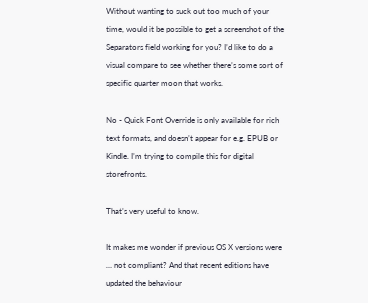Without wanting to suck out too much of your time, would it be possible to get a screenshot of the Separators field working for you? I’d like to do a visual compare to see whether there’s some sort of specific quarter moon that works.

No - Quick Font Override is only available for rich text formats, and doesn’t appear for e.g. EPUB or Kindle. I’m trying to compile this for digital storefronts.

That’s very useful to know.

It makes me wonder if previous OS X versions were … not compliant? And that recent editions have updated the behaviour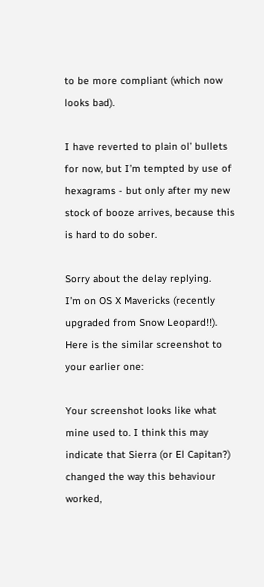to be more compliant (which now looks bad).

I have reverted to plain ol’ bullets for now, but I’m tempted by use of hexagrams - but only after my new stock of booze arrives, because this is hard to do sober.

Sorry about the delay replying.
I’m on OS X Mavericks (recently upgraded from Snow Leopard!!). Here is the similar screenshot to your earlier one:

Your screenshot looks like what mine used to. I think this may indicate that Sierra (or El Capitan?) changed the way this behaviour worked,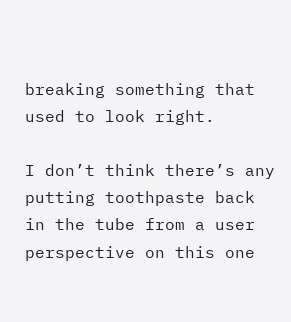breaking something that used to look right.

I don’t think there’s any putting toothpaste back in the tube from a user perspective on this one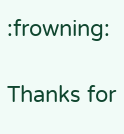:frowning:

Thanks for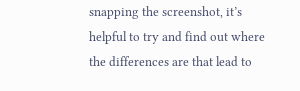snapping the screenshot, it’s helpful to try and find out where the differences are that lead to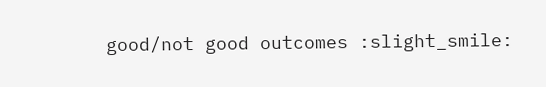good/not good outcomes :slight_smile: